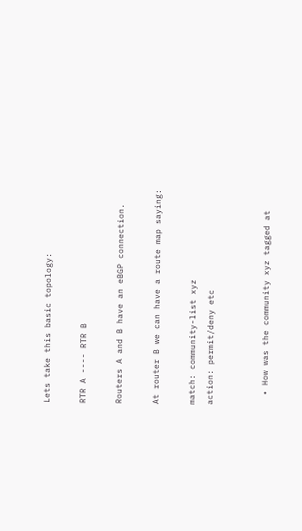Lets take this basic topology:

RTR A ---- RTR B

Routers A and B have an eBGP connection.

At router B we can have a route map saying:

match: community-list xyz
action: permit/deny etc


  • How was the community xyz tagged at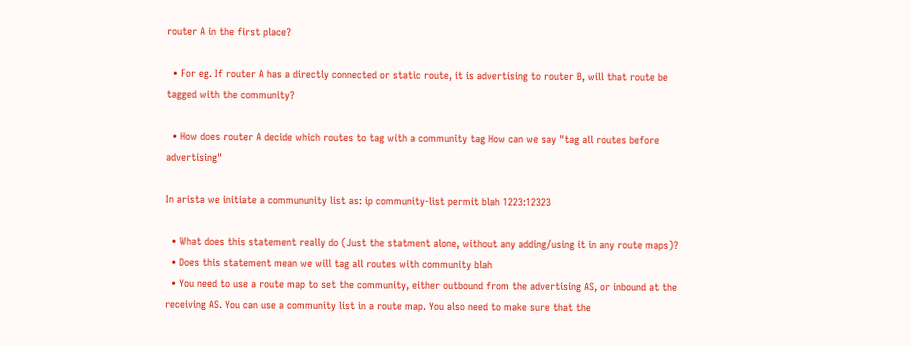router A in the first place?

  • For eg. If router A has a directly connected or static route, it is advertising to router B, will that route be tagged with the community?

  • How does router A decide which routes to tag with a community tag How can we say "tag all routes before advertising"

In arista we initiate a commununity list as: ip community-list permit blah 1223:12323

  • What does this statement really do (Just the statment alone, without any adding/using it in any route maps)?
  • Does this statement mean we will tag all routes with community blah
  • You need to use a route map to set the community, either outbound from the advertising AS, or inbound at the receiving AS. You can use a community list in a route map. You also need to make sure that the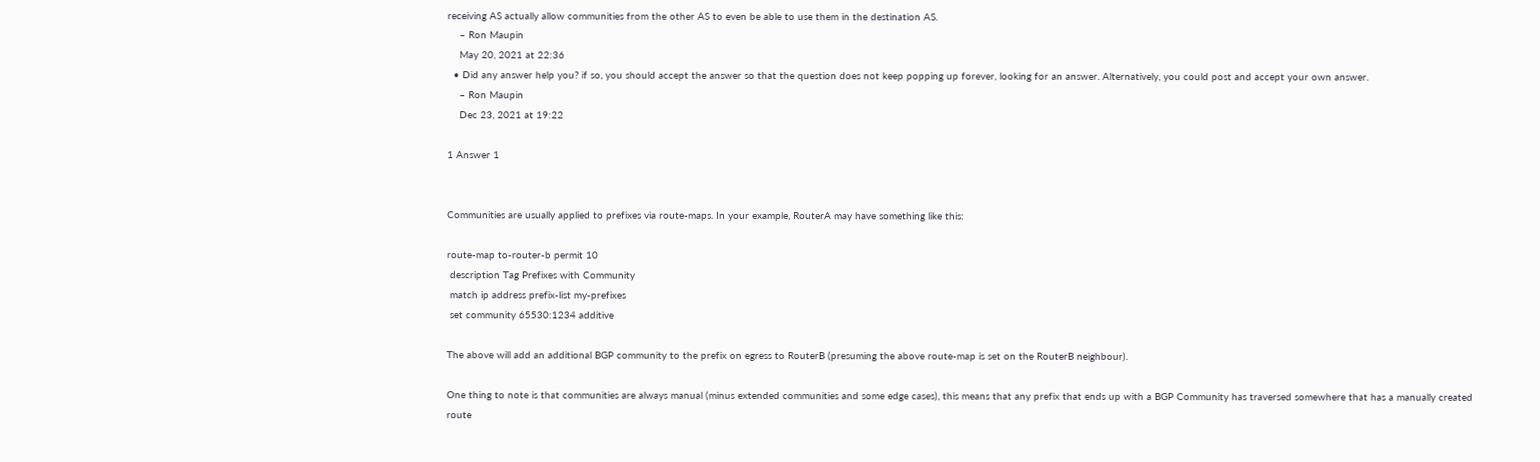receiving AS actually allow communities from the other AS to even be able to use them in the destination AS.
    – Ron Maupin
    May 20, 2021 at 22:36
  • Did any answer help you? if so, you should accept the answer so that the question does not keep popping up forever, looking for an answer. Alternatively, you could post and accept your own answer.
    – Ron Maupin
    Dec 23, 2021 at 19:22

1 Answer 1


Communities are usually applied to prefixes via route-maps. In your example, RouterA may have something like this:

route-map to-router-b permit 10
 description Tag Prefixes with Community
 match ip address prefix-list my-prefixes
 set community 65530:1234 additive

The above will add an additional BGP community to the prefix on egress to RouterB (presuming the above route-map is set on the RouterB neighbour).

One thing to note is that communities are always manual (minus extended communities and some edge cases), this means that any prefix that ends up with a BGP Community has traversed somewhere that has a manually created route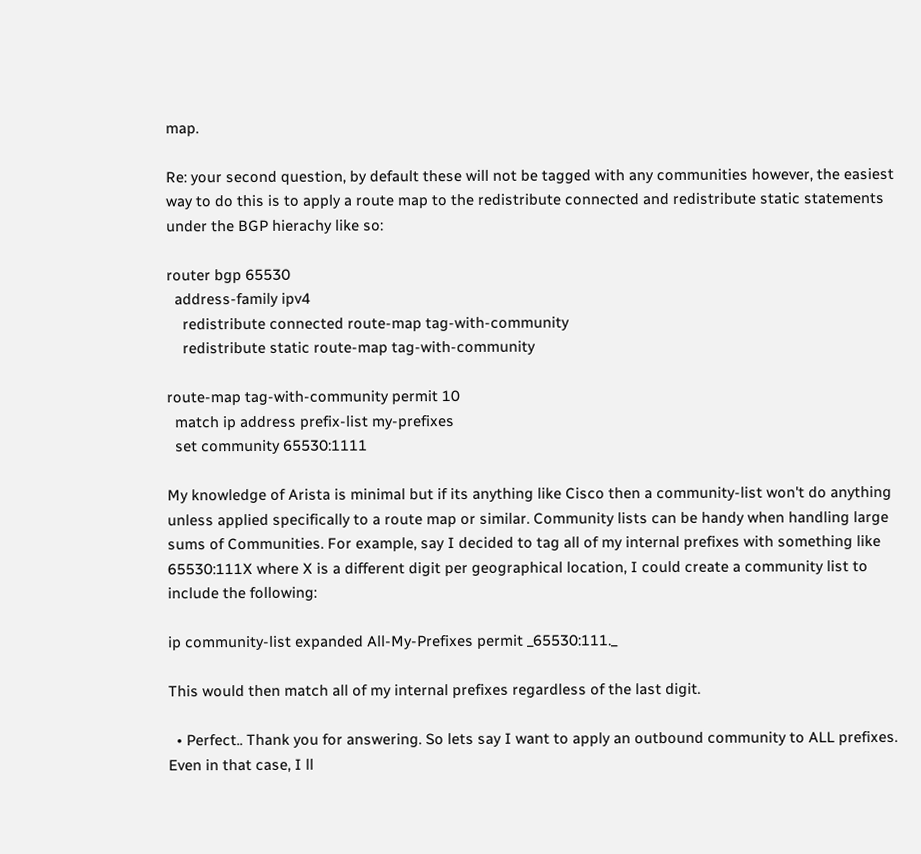map.

Re: your second question, by default these will not be tagged with any communities however, the easiest way to do this is to apply a route map to the redistribute connected and redistribute static statements under the BGP hierachy like so:

router bgp 65530
  address-family ipv4
    redistribute connected route-map tag-with-community
    redistribute static route-map tag-with-community

route-map tag-with-community permit 10
  match ip address prefix-list my-prefixes
  set community 65530:1111

My knowledge of Arista is minimal but if its anything like Cisco then a community-list won't do anything unless applied specifically to a route map or similar. Community lists can be handy when handling large sums of Communities. For example, say I decided to tag all of my internal prefixes with something like 65530:111X where X is a different digit per geographical location, I could create a community list to include the following:

ip community-list expanded All-My-Prefixes permit _65530:111._

This would then match all of my internal prefixes regardless of the last digit.

  • Perfect.. Thank you for answering. So lets say I want to apply an outbound community to ALL prefixes. Even in that case, I ll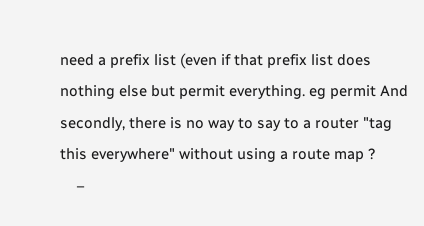need a prefix list (even if that prefix list does nothing else but permit everything. eg permit And secondly, there is no way to say to a router "tag this everywhere" without using a route map ?
    –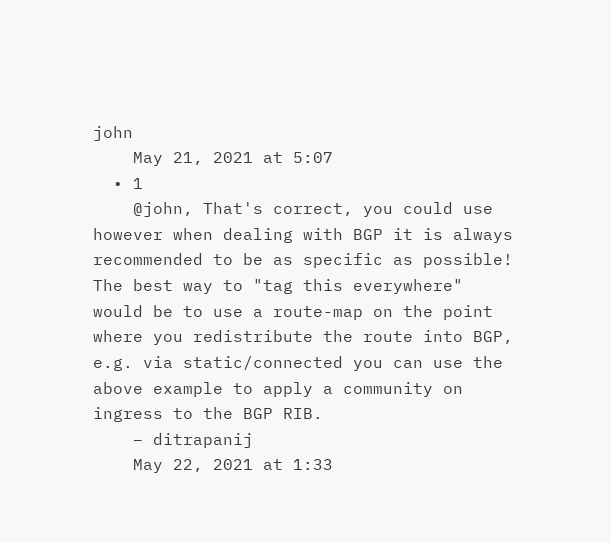john
    May 21, 2021 at 5:07
  • 1
    @john, That's correct, you could use however when dealing with BGP it is always recommended to be as specific as possible! The best way to "tag this everywhere" would be to use a route-map on the point where you redistribute the route into BGP, e.g. via static/connected you can use the above example to apply a community on ingress to the BGP RIB.
    – ditrapanij
    May 22, 2021 at 1:33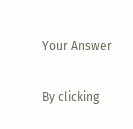Your Answer

By clicking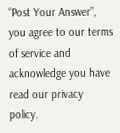“Post Your Answer”, you agree to our terms of service and acknowledge you have read our privacy policy.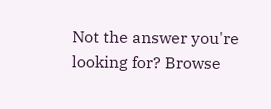Not the answer you're looking for? Browse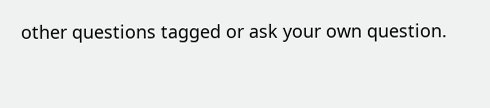other questions tagged or ask your own question.